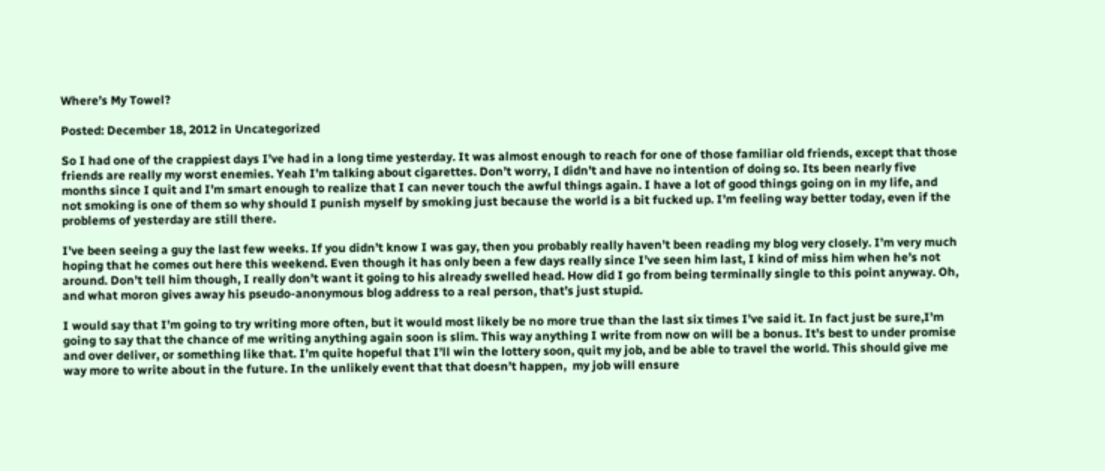Where’s My Towel?

Posted: December 18, 2012 in Uncategorized

So I had one of the crappiest days I’ve had in a long time yesterday. It was almost enough to reach for one of those familiar old friends, except that those friends are really my worst enemies. Yeah I’m talking about cigarettes. Don’t worry, I didn’t and have no intention of doing so. Its been nearly five months since I quit and I’m smart enough to realize that I can never touch the awful things again. I have a lot of good things going on in my life, and not smoking is one of them so why should I punish myself by smoking just because the world is a bit fucked up. I’m feeling way better today, even if the problems of yesterday are still there.

I’ve been seeing a guy the last few weeks. If you didn’t know I was gay, then you probably really haven’t been reading my blog very closely. I’m very much hoping that he comes out here this weekend. Even though it has only been a few days really since I’ve seen him last, I kind of miss him when he’s not around. Don’t tell him though, I really don’t want it going to his already swelled head. How did I go from being terminally single to this point anyway. Oh, and what moron gives away his pseudo-anonymous blog address to a real person, that’s just stupid.

I would say that I’m going to try writing more often, but it would most likely be no more true than the last six times I’ve said it. In fact just be sure,I’m going to say that the chance of me writing anything again soon is slim. This way anything I write from now on will be a bonus. It’s best to under promise and over deliver, or something like that. I’m quite hopeful that I’ll win the lottery soon, quit my job, and be able to travel the world. This should give me way more to write about in the future. In the unlikely event that that doesn’t happen,  my job will ensure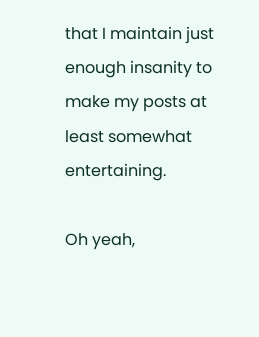that I maintain just enough insanity to make my posts at least somewhat entertaining.

Oh yeah,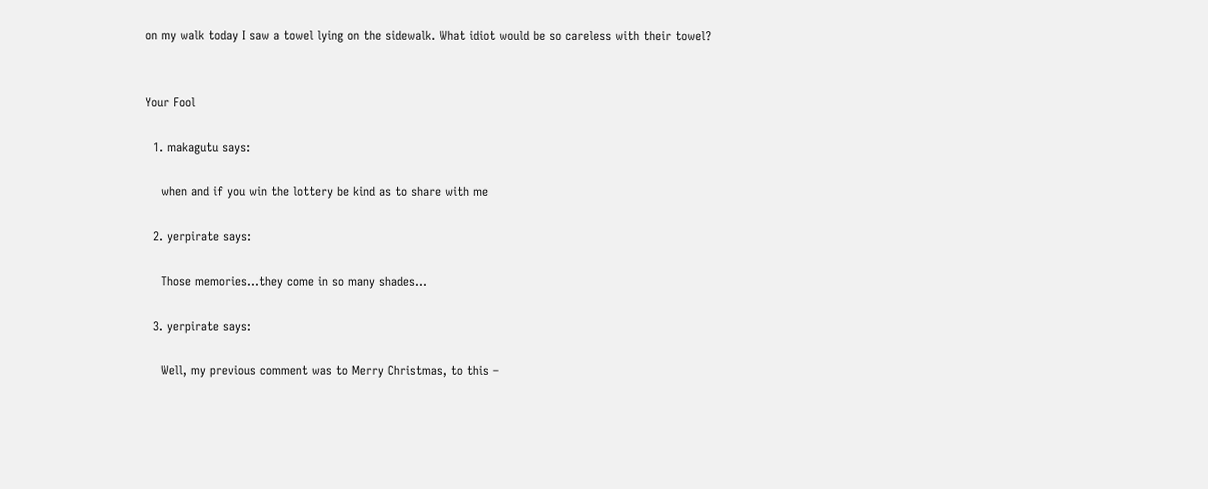on my walk today I saw a towel lying on the sidewalk. What idiot would be so careless with their towel?


Your Fool

  1. makagutu says:

    when and if you win the lottery be kind as to share with me

  2. yerpirate says:

    Those memories…they come in so many shades…

  3. yerpirate says:

    Well, my previous comment was to Merry Christmas, to this –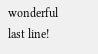wonderful last line!